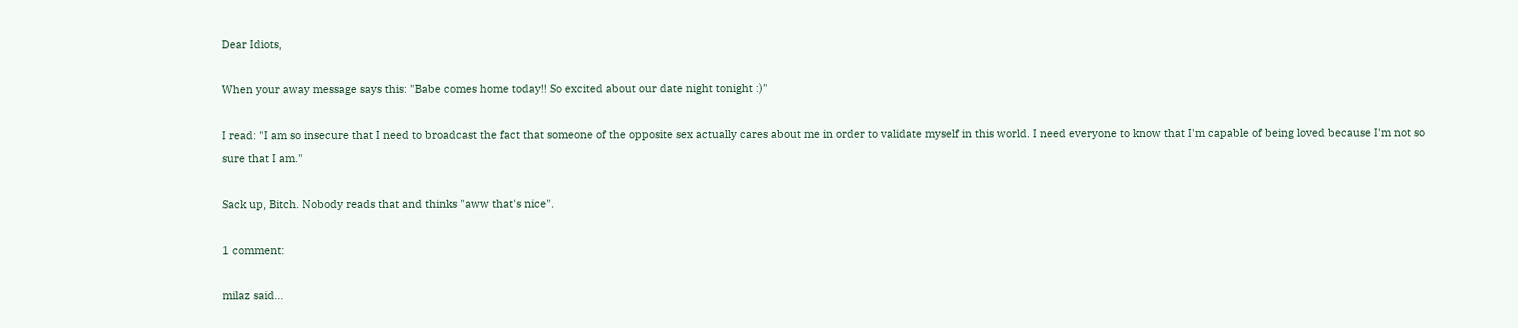Dear Idiots,

When your away message says this: "Babe comes home today!! So excited about our date night tonight :)"

I read: "I am so insecure that I need to broadcast the fact that someone of the opposite sex actually cares about me in order to validate myself in this world. I need everyone to know that I'm capable of being loved because I'm not so sure that I am."

Sack up, Bitch. Nobody reads that and thinks "aww that's nice".

1 comment:

milaz said...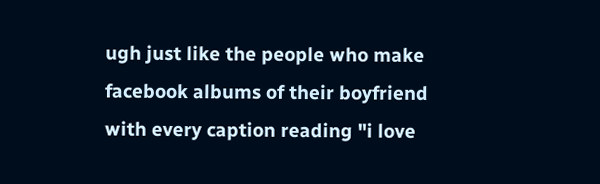ugh just like the people who make facebook albums of their boyfriend with every caption reading "i love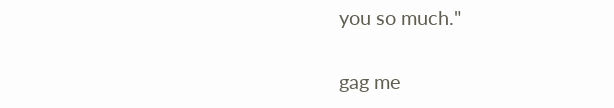you so much."

gag me